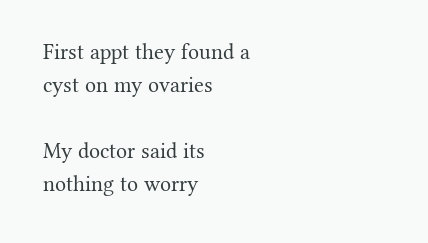First appt they found a cyst on my ovaries

My doctor said its nothing to worry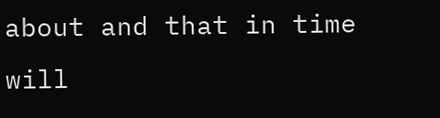about and that in time will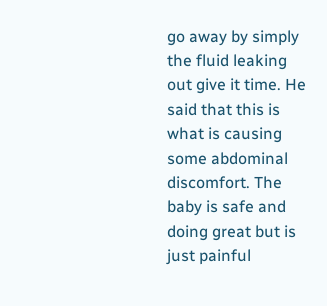go away by simply the fluid leaking out give it time. He said that this is what is causing some abdominal discomfort. The baby is safe and doing great but is just painful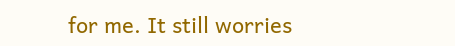for me. It still worries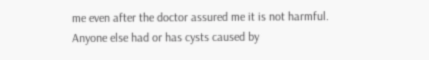me even after the doctor assured me it is not harmful. Anyone else had or has cysts caused by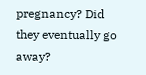pregnancy? Did they eventually go away?